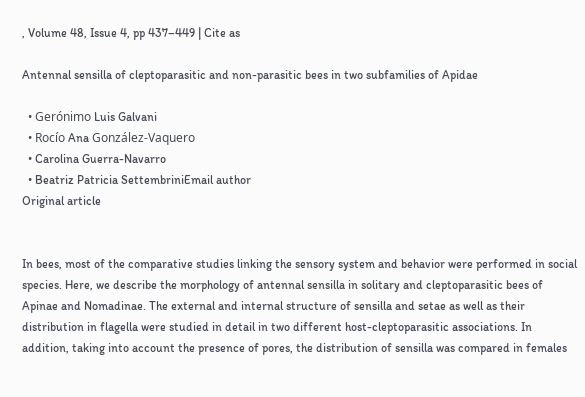, Volume 48, Issue 4, pp 437–449 | Cite as

Antennal sensilla of cleptoparasitic and non-parasitic bees in two subfamilies of Apidae

  • Gerónimo Luis Galvani
  • Rocío Ana González-Vaquero
  • Carolina Guerra-Navarro
  • Beatriz Patricia SettembriniEmail author
Original article


In bees, most of the comparative studies linking the sensory system and behavior were performed in social species. Here, we describe the morphology of antennal sensilla in solitary and cleptoparasitic bees of Apinae and Nomadinae. The external and internal structure of sensilla and setae as well as their distribution in flagella were studied in detail in two different host-cleptoparasitic associations. In addition, taking into account the presence of pores, the distribution of sensilla was compared in females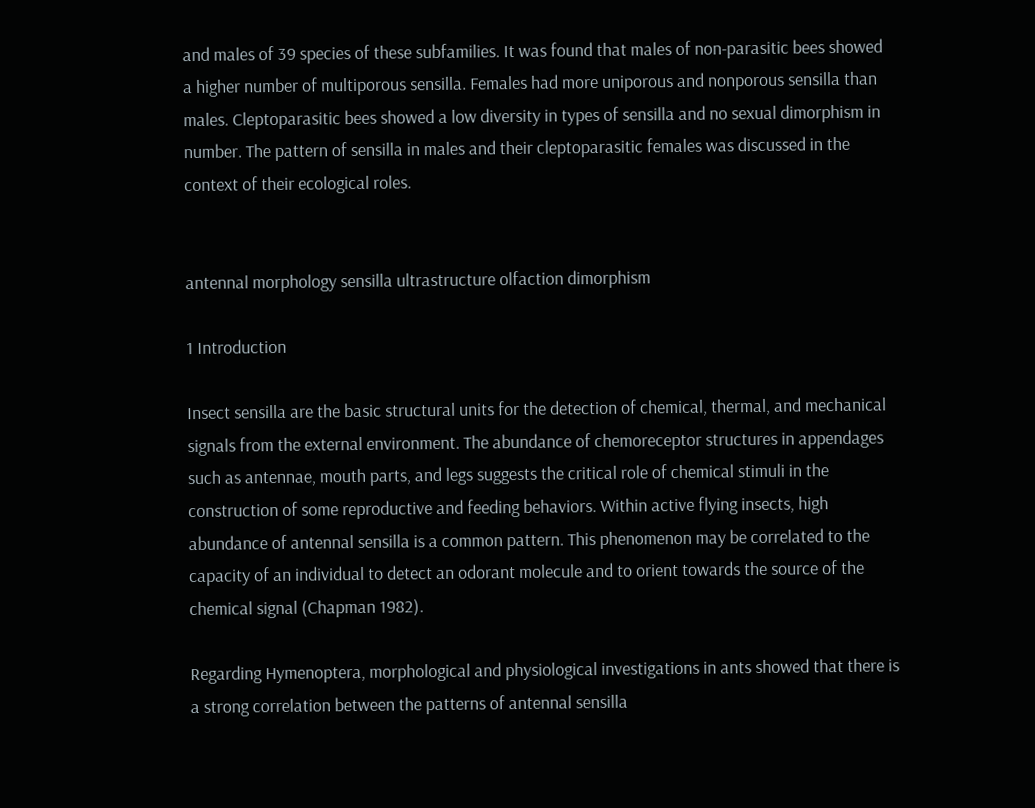and males of 39 species of these subfamilies. It was found that males of non-parasitic bees showed a higher number of multiporous sensilla. Females had more uniporous and nonporous sensilla than males. Cleptoparasitic bees showed a low diversity in types of sensilla and no sexual dimorphism in number. The pattern of sensilla in males and their cleptoparasitic females was discussed in the context of their ecological roles.


antennal morphology sensilla ultrastructure olfaction dimorphism

1 Introduction

Insect sensilla are the basic structural units for the detection of chemical, thermal, and mechanical signals from the external environment. The abundance of chemoreceptor structures in appendages such as antennae, mouth parts, and legs suggests the critical role of chemical stimuli in the construction of some reproductive and feeding behaviors. Within active flying insects, high abundance of antennal sensilla is a common pattern. This phenomenon may be correlated to the capacity of an individual to detect an odorant molecule and to orient towards the source of the chemical signal (Chapman 1982).

Regarding Hymenoptera, morphological and physiological investigations in ants showed that there is a strong correlation between the patterns of antennal sensilla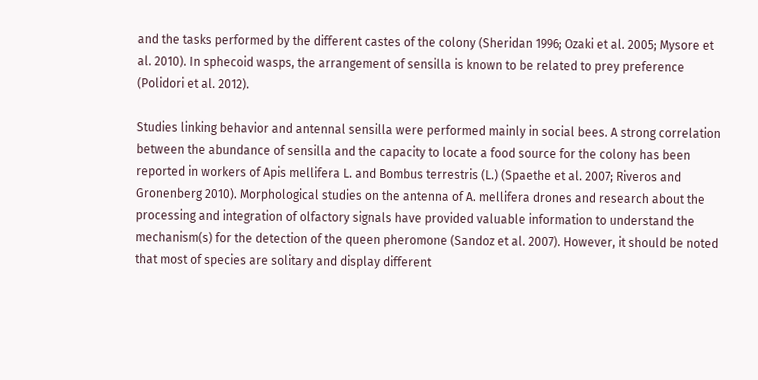and the tasks performed by the different castes of the colony (Sheridan 1996; Ozaki et al. 2005; Mysore et al. 2010). In sphecoid wasps, the arrangement of sensilla is known to be related to prey preference (Polidori et al. 2012).

Studies linking behavior and antennal sensilla were performed mainly in social bees. A strong correlation between the abundance of sensilla and the capacity to locate a food source for the colony has been reported in workers of Apis mellifera L. and Bombus terrestris (L.) (Spaethe et al. 2007; Riveros and Gronenberg 2010). Morphological studies on the antenna of A. mellifera drones and research about the processing and integration of olfactory signals have provided valuable information to understand the mechanism(s) for the detection of the queen pheromone (Sandoz et al. 2007). However, it should be noted that most of species are solitary and display different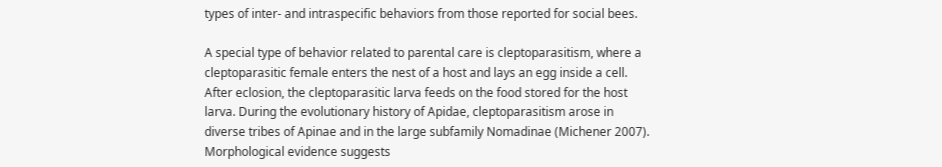types of inter- and intraspecific behaviors from those reported for social bees.

A special type of behavior related to parental care is cleptoparasitism, where a cleptoparasitic female enters the nest of a host and lays an egg inside a cell. After eclosion, the cleptoparasitic larva feeds on the food stored for the host larva. During the evolutionary history of Apidae, cleptoparasitism arose in diverse tribes of Apinae and in the large subfamily Nomadinae (Michener 2007). Morphological evidence suggests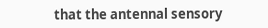that the antennal sensory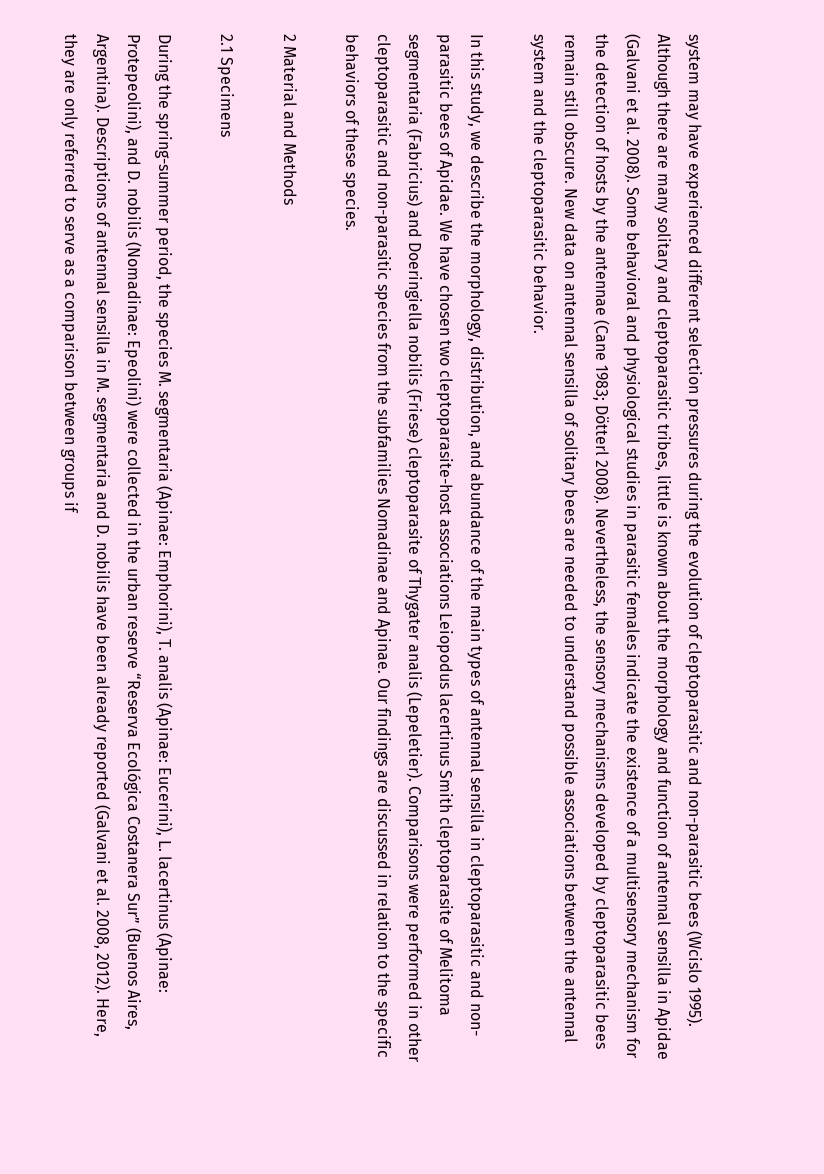system may have experienced different selection pressures during the evolution of cleptoparasitic and non-parasitic bees (Wcislo 1995). Although there are many solitary and cleptoparasitic tribes, little is known about the morphology and function of antennal sensilla in Apidae (Galvani et al. 2008). Some behavioral and physiological studies in parasitic females indicate the existence of a multisensory mechanism for the detection of hosts by the antennae (Cane 1983; Dötterl 2008). Nevertheless, the sensory mechanisms developed by cleptoparasitic bees remain still obscure. New data on antennal sensilla of solitary bees are needed to understand possible associations between the antennal system and the cleptoparasitic behavior.

In this study, we describe the morphology, distribution, and abundance of the main types of antennal sensilla in cleptoparasitic and non-parasitic bees of Apidae. We have chosen two cleptoparasite-host associations Leiopodus lacertinus Smith cleptoparasite of Melitoma segmentaria (Fabricius) and Doeringiella nobilis (Friese) cleptoparasite of Thygater analis (Lepeletier). Comparisons were performed in other cleptoparasitic and non-parasitic species from the subfamilies Nomadinae and Apinae. Our findings are discussed in relation to the specific behaviors of these species.

2 Material and Methods

2.1 Specimens

During the spring-summer period, the species M. segmentaria (Apinae: Emphorini), T. analis (Apinae: Eucerini), L. lacertinus (Apinae: Protepeolini), and D. nobilis (Nomadinae: Epeolini) were collected in the urban reserve “Reserva Ecológica Costanera Sur” (Buenos Aires, Argentina). Descriptions of antennal sensilla in M. segmentaria and D. nobilis have been already reported (Galvani et al. 2008, 2012). Here, they are only referred to serve as a comparison between groups if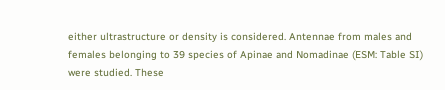either ultrastructure or density is considered. Antennae from males and females belonging to 39 species of Apinae and Nomadinae (ESM: Table SI) were studied. These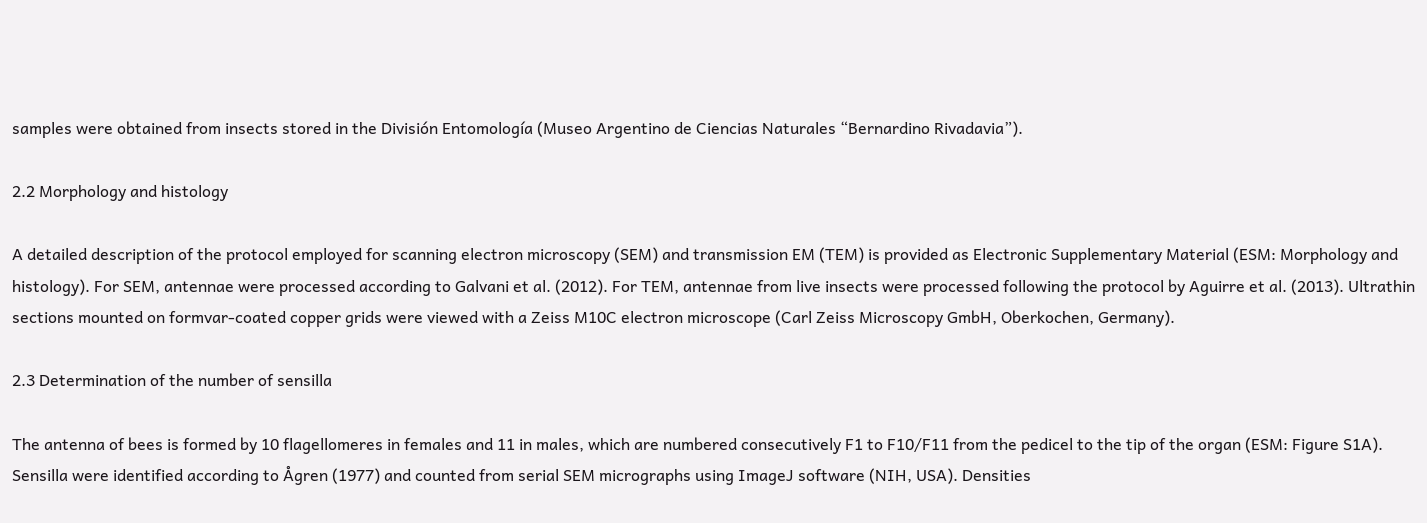samples were obtained from insects stored in the División Entomología (Museo Argentino de Ciencias Naturales “Bernardino Rivadavia”).

2.2 Morphology and histology

A detailed description of the protocol employed for scanning electron microscopy (SEM) and transmission EM (TEM) is provided as Electronic Supplementary Material (ESM: Morphology and histology). For SEM, antennae were processed according to Galvani et al. (2012). For TEM, antennae from live insects were processed following the protocol by Aguirre et al. (2013). Ultrathin sections mounted on formvar-coated copper grids were viewed with a Zeiss M10C electron microscope (Carl Zeiss Microscopy GmbH, Oberkochen, Germany).

2.3 Determination of the number of sensilla

The antenna of bees is formed by 10 flagellomeres in females and 11 in males, which are numbered consecutively F1 to F10/F11 from the pedicel to the tip of the organ (ESM: Figure S1A). Sensilla were identified according to Ågren (1977) and counted from serial SEM micrographs using ImageJ software (NIH, USA). Densities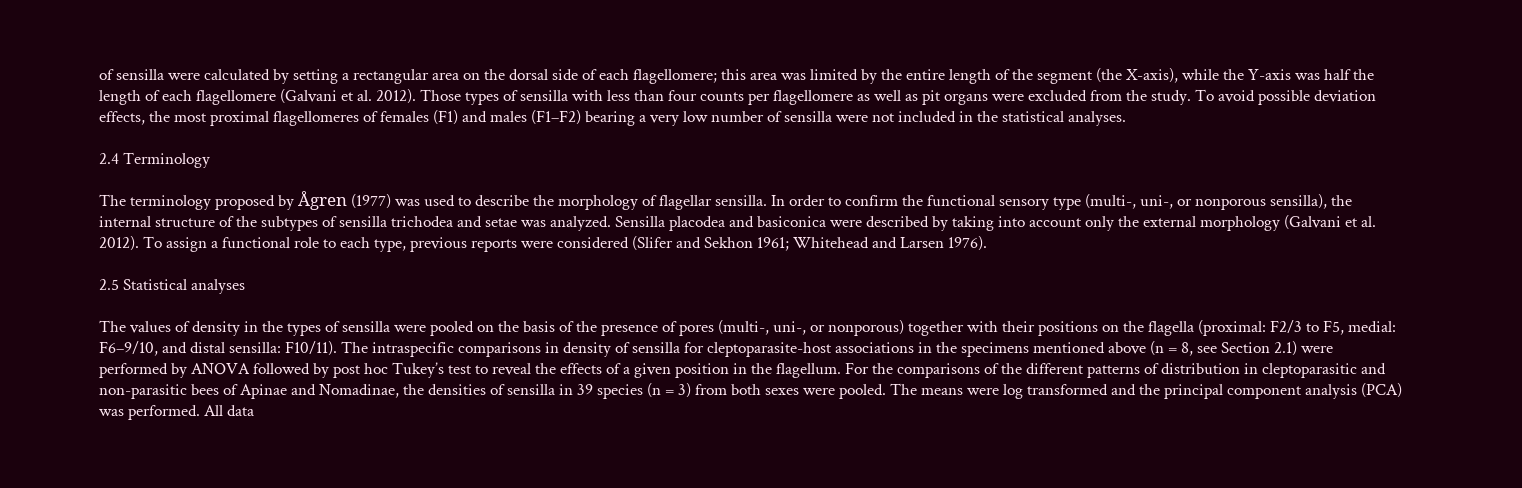of sensilla were calculated by setting a rectangular area on the dorsal side of each flagellomere; this area was limited by the entire length of the segment (the X-axis), while the Y-axis was half the length of each flagellomere (Galvani et al. 2012). Those types of sensilla with less than four counts per flagellomere as well as pit organs were excluded from the study. To avoid possible deviation effects, the most proximal flagellomeres of females (F1) and males (F1–F2) bearing a very low number of sensilla were not included in the statistical analyses.

2.4 Terminology

The terminology proposed by Ågren (1977) was used to describe the morphology of flagellar sensilla. In order to confirm the functional sensory type (multi-, uni-, or nonporous sensilla), the internal structure of the subtypes of sensilla trichodea and setae was analyzed. Sensilla placodea and basiconica were described by taking into account only the external morphology (Galvani et al. 2012). To assign a functional role to each type, previous reports were considered (Slifer and Sekhon 1961; Whitehead and Larsen 1976).

2.5 Statistical analyses

The values of density in the types of sensilla were pooled on the basis of the presence of pores (multi-, uni-, or nonporous) together with their positions on the flagella (proximal: F2/3 to F5, medial: F6–9/10, and distal sensilla: F10/11). The intraspecific comparisons in density of sensilla for cleptoparasite-host associations in the specimens mentioned above (n = 8, see Section 2.1) were performed by ANOVA followed by post hoc Tukey’s test to reveal the effects of a given position in the flagellum. For the comparisons of the different patterns of distribution in cleptoparasitic and non-parasitic bees of Apinae and Nomadinae, the densities of sensilla in 39 species (n = 3) from both sexes were pooled. The means were log transformed and the principal component analysis (PCA) was performed. All data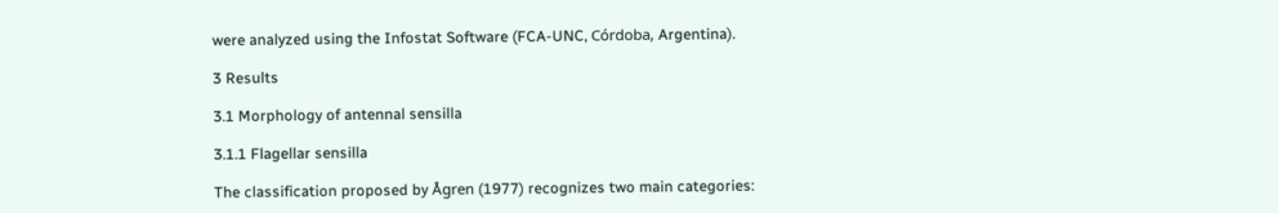were analyzed using the Infostat Software (FCA-UNC, Córdoba, Argentina).

3 Results

3.1 Morphology of antennal sensilla

3.1.1 Flagellar sensilla

The classification proposed by Ågren (1977) recognizes two main categories: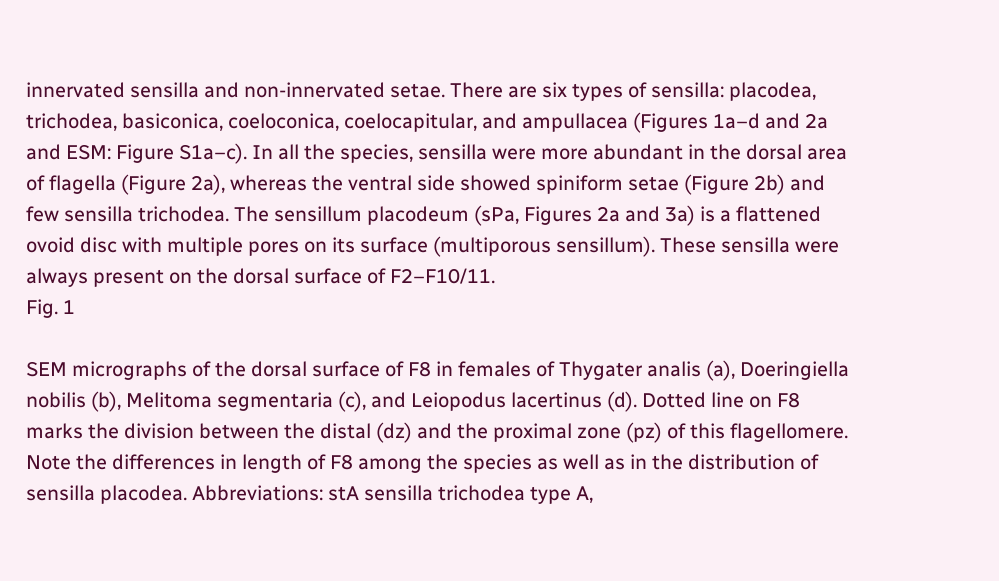innervated sensilla and non-innervated setae. There are six types of sensilla: placodea, trichodea, basiconica, coeloconica, coelocapitular, and ampullacea (Figures 1a–d and 2a and ESM: Figure S1a–c). In all the species, sensilla were more abundant in the dorsal area of flagella (Figure 2a), whereas the ventral side showed spiniform setae (Figure 2b) and few sensilla trichodea. The sensillum placodeum (sPa, Figures 2a and 3a) is a flattened ovoid disc with multiple pores on its surface (multiporous sensillum). These sensilla were always present on the dorsal surface of F2–F10/11.
Fig. 1

SEM micrographs of the dorsal surface of F8 in females of Thygater analis (a), Doeringiella nobilis (b), Melitoma segmentaria (c), and Leiopodus lacertinus (d). Dotted line on F8 marks the division between the distal (dz) and the proximal zone (pz) of this flagellomere. Note the differences in length of F8 among the species as well as in the distribution of sensilla placodea. Abbreviations: stA sensilla trichodea type A,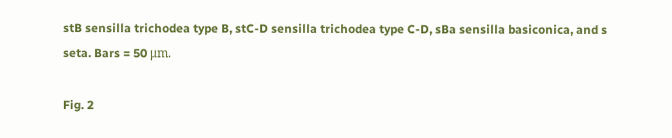stB sensilla trichodea type B, stC-D sensilla trichodea type C-D, sBa sensilla basiconica, and s seta. Bars = 50 μm.

Fig. 2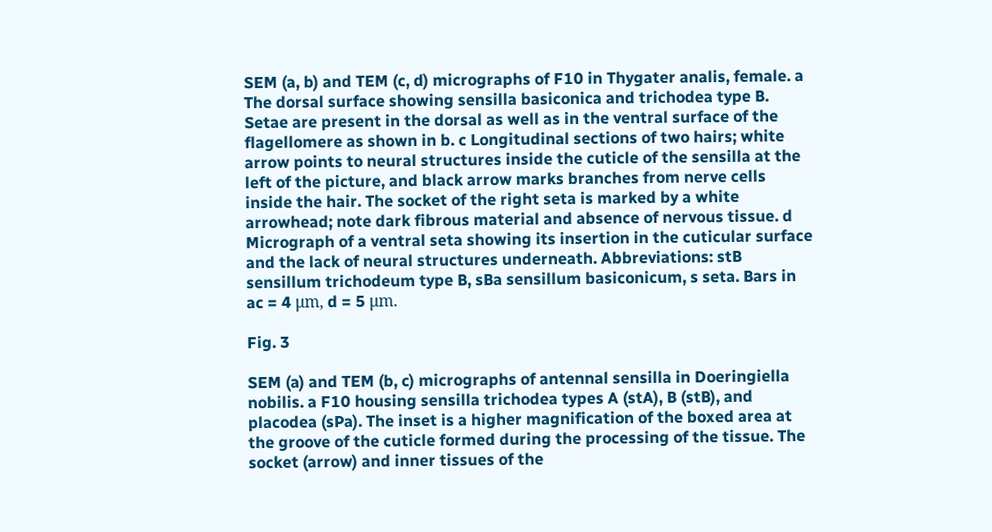SEM (a, b) and TEM (c, d) micrographs of F10 in Thygater analis, female. a The dorsal surface showing sensilla basiconica and trichodea type B. Setae are present in the dorsal as well as in the ventral surface of the flagellomere as shown in b. c Longitudinal sections of two hairs; white arrow points to neural structures inside the cuticle of the sensilla at the left of the picture, and black arrow marks branches from nerve cells inside the hair. The socket of the right seta is marked by a white arrowhead; note dark fibrous material and absence of nervous tissue. d Micrograph of a ventral seta showing its insertion in the cuticular surface and the lack of neural structures underneath. Abbreviations: stB sensillum trichodeum type B, sBa sensillum basiconicum, s seta. Bars in ac = 4 μm, d = 5 μm.

Fig. 3

SEM (a) and TEM (b, c) micrographs of antennal sensilla in Doeringiella nobilis. a F10 housing sensilla trichodea types A (stA), B (stB), and placodea (sPa). The inset is a higher magnification of the boxed area at the groove of the cuticle formed during the processing of the tissue. The socket (arrow) and inner tissues of the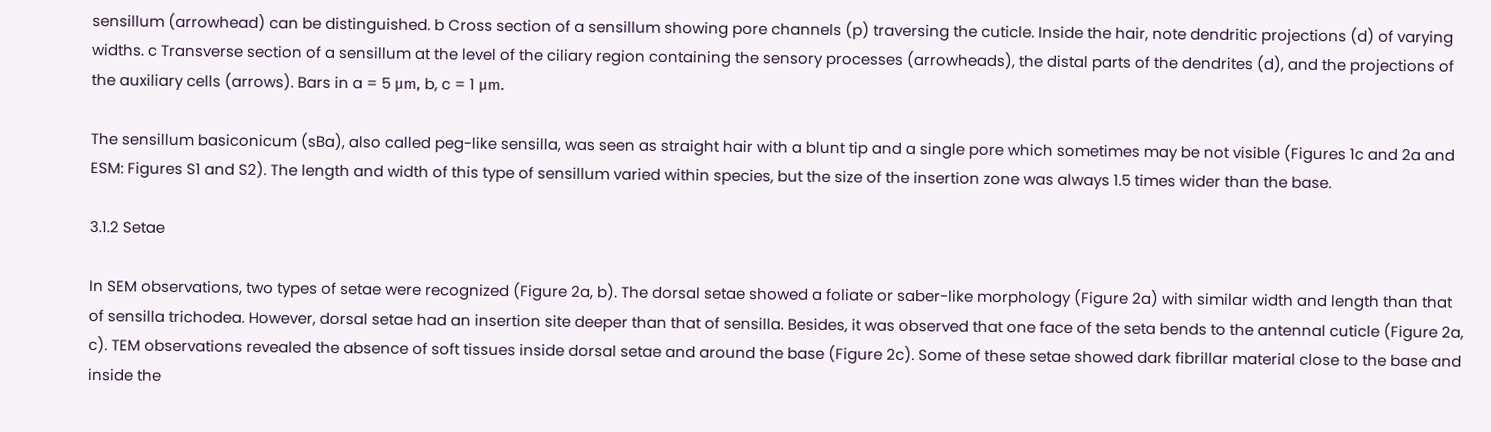sensillum (arrowhead) can be distinguished. b Cross section of a sensillum showing pore channels (p) traversing the cuticle. Inside the hair, note dendritic projections (d) of varying widths. c Transverse section of a sensillum at the level of the ciliary region containing the sensory processes (arrowheads), the distal parts of the dendrites (d), and the projections of the auxiliary cells (arrows). Bars in a = 5 μm, b, c = 1 μm.

The sensillum basiconicum (sBa), also called peg-like sensilla, was seen as straight hair with a blunt tip and a single pore which sometimes may be not visible (Figures 1c and 2a and ESM: Figures S1 and S2). The length and width of this type of sensillum varied within species, but the size of the insertion zone was always 1.5 times wider than the base.

3.1.2 Setae

In SEM observations, two types of setae were recognized (Figure 2a, b). The dorsal setae showed a foliate or saber-like morphology (Figure 2a) with similar width and length than that of sensilla trichodea. However, dorsal setae had an insertion site deeper than that of sensilla. Besides, it was observed that one face of the seta bends to the antennal cuticle (Figure 2a, c). TEM observations revealed the absence of soft tissues inside dorsal setae and around the base (Figure 2c). Some of these setae showed dark fibrillar material close to the base and inside the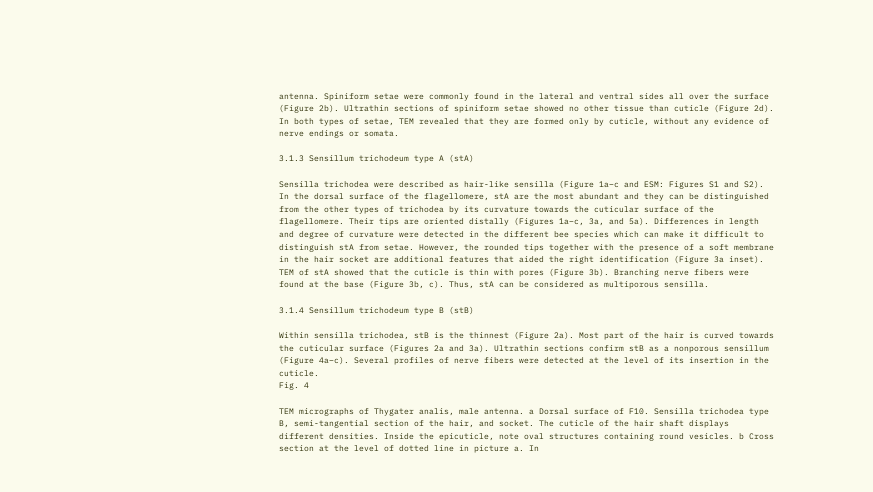antenna. Spiniform setae were commonly found in the lateral and ventral sides all over the surface (Figure 2b). Ultrathin sections of spiniform setae showed no other tissue than cuticle (Figure 2d). In both types of setae, TEM revealed that they are formed only by cuticle, without any evidence of nerve endings or somata.

3.1.3 Sensillum trichodeum type A (stA)

Sensilla trichodea were described as hair-like sensilla (Figure 1a–c and ESM: Figures S1 and S2). In the dorsal surface of the flagellomere, stA are the most abundant and they can be distinguished from the other types of trichodea by its curvature towards the cuticular surface of the flagellomere. Their tips are oriented distally (Figures 1a–c, 3a, and 5a). Differences in length and degree of curvature were detected in the different bee species which can make it difficult to distinguish stA from setae. However, the rounded tips together with the presence of a soft membrane in the hair socket are additional features that aided the right identification (Figure 3a inset). TEM of stA showed that the cuticle is thin with pores (Figure 3b). Branching nerve fibers were found at the base (Figure 3b, c). Thus, stA can be considered as multiporous sensilla.

3.1.4 Sensillum trichodeum type B (stB)

Within sensilla trichodea, stB is the thinnest (Figure 2a). Most part of the hair is curved towards the cuticular surface (Figures 2a and 3a). Ultrathin sections confirm stB as a nonporous sensillum (Figure 4a–c). Several profiles of nerve fibers were detected at the level of its insertion in the cuticle.
Fig. 4

TEM micrographs of Thygater analis, male antenna. a Dorsal surface of F10. Sensilla trichodea type B, semi-tangential section of the hair, and socket. The cuticle of the hair shaft displays different densities. Inside the epicuticle, note oval structures containing round vesicles. b Cross section at the level of dotted line in picture a. In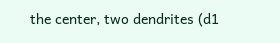the center, two dendrites (d1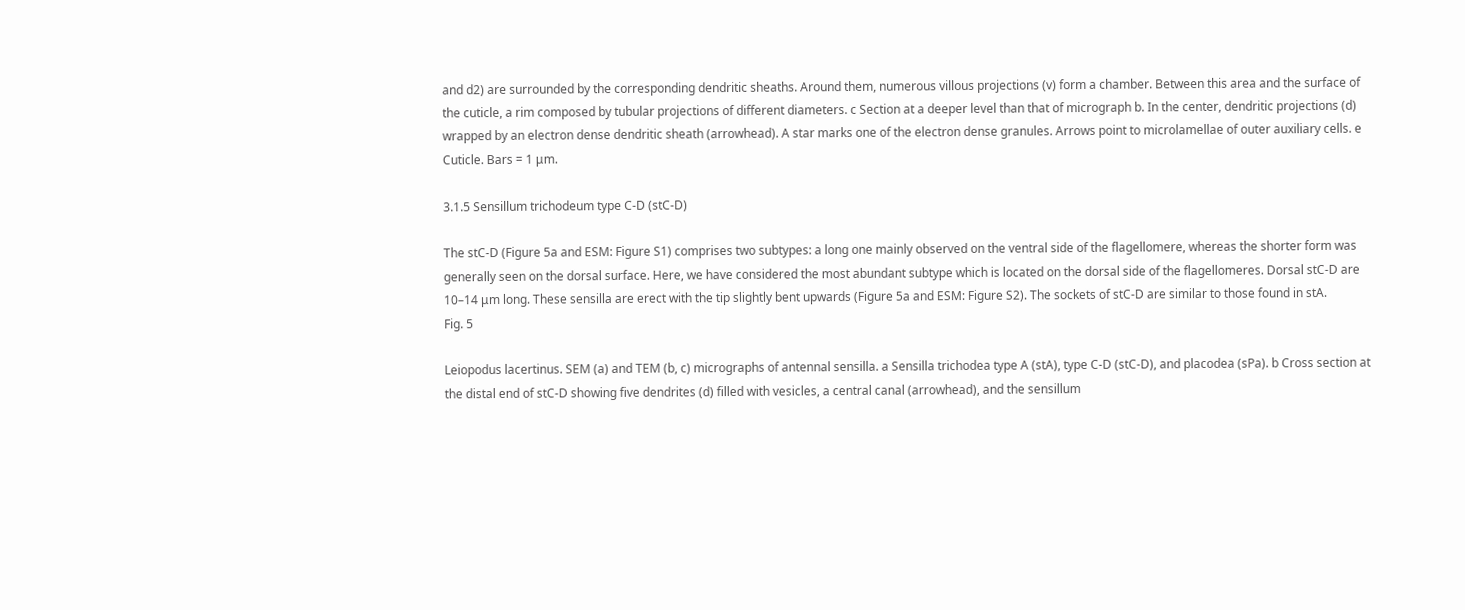and d2) are surrounded by the corresponding dendritic sheaths. Around them, numerous villous projections (v) form a chamber. Between this area and the surface of the cuticle, a rim composed by tubular projections of different diameters. c Section at a deeper level than that of micrograph b. In the center, dendritic projections (d) wrapped by an electron dense dendritic sheath (arrowhead). A star marks one of the electron dense granules. Arrows point to microlamellae of outer auxiliary cells. e Cuticle. Bars = 1 μm.

3.1.5 Sensillum trichodeum type C-D (stC-D)

The stC-D (Figure 5a and ESM: Figure S1) comprises two subtypes: a long one mainly observed on the ventral side of the flagellomere, whereas the shorter form was generally seen on the dorsal surface. Here, we have considered the most abundant subtype which is located on the dorsal side of the flagellomeres. Dorsal stC-D are 10–14 μm long. These sensilla are erect with the tip slightly bent upwards (Figure 5a and ESM: Figure S2). The sockets of stC-D are similar to those found in stA.
Fig. 5

Leiopodus lacertinus. SEM (a) and TEM (b, c) micrographs of antennal sensilla. a Sensilla trichodea type A (stA), type C-D (stC-D), and placodea (sPa). b Cross section at the distal end of stC-D showing five dendrites (d) filled with vesicles, a central canal (arrowhead), and the sensillum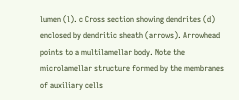lumen (l). c Cross section showing dendrites (d) enclosed by dendritic sheath (arrows). Arrowhead points to a multilamellar body. Note the microlamellar structure formed by the membranes of auxiliary cells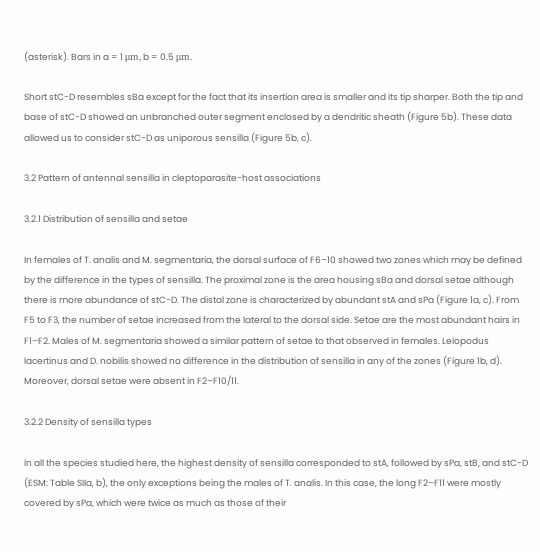(asterisk). Bars in a = 1 μm, b = 0.5 μm.

Short stC-D resembles sBa except for the fact that its insertion area is smaller and its tip sharper. Both the tip and base of stC-D showed an unbranched outer segment enclosed by a dendritic sheath (Figure 5b). These data allowed us to consider stC-D as uniporous sensilla (Figure 5b, c).

3.2 Pattern of antennal sensilla in cleptoparasite-host associations

3.2.1 Distribution of sensilla and setae

In females of T. analis and M. segmentaria, the dorsal surface of F6–10 showed two zones which may be defined by the difference in the types of sensilla. The proximal zone is the area housing sBa and dorsal setae although there is more abundance of stC-D. The distal zone is characterized by abundant stA and sPa (Figure 1a, c). From F5 to F3, the number of setae increased from the lateral to the dorsal side. Setae are the most abundant hairs in F1–F2. Males of M. segmentaria showed a similar pattern of setae to that observed in females. Leiopodus lacertinus and D. nobilis showed no difference in the distribution of sensilla in any of the zones (Figure 1b, d). Moreover, dorsal setae were absent in F2–F10/11.

3.2.2 Density of sensilla types

In all the species studied here, the highest density of sensilla corresponded to stA, followed by sPa, stB, and stC-D (ESM: Table SIIa, b), the only exceptions being the males of T. analis. In this case, the long F2–F11 were mostly covered by sPa, which were twice as much as those of their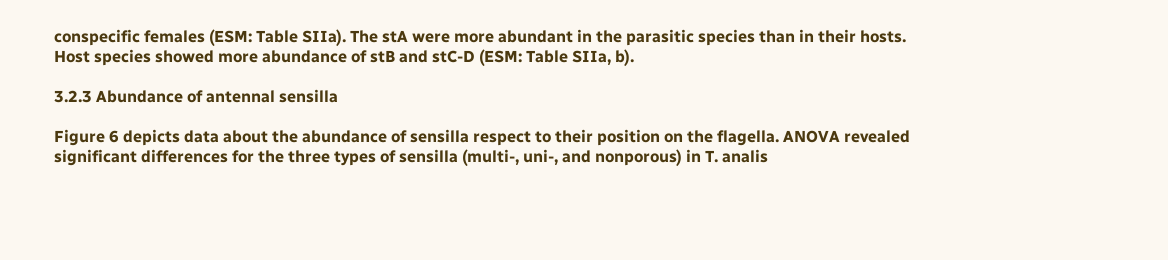conspecific females (ESM: Table SIIa). The stA were more abundant in the parasitic species than in their hosts. Host species showed more abundance of stB and stC-D (ESM: Table SIIa, b).

3.2.3 Abundance of antennal sensilla

Figure 6 depicts data about the abundance of sensilla respect to their position on the flagella. ANOVA revealed significant differences for the three types of sensilla (multi-, uni-, and nonporous) in T. analis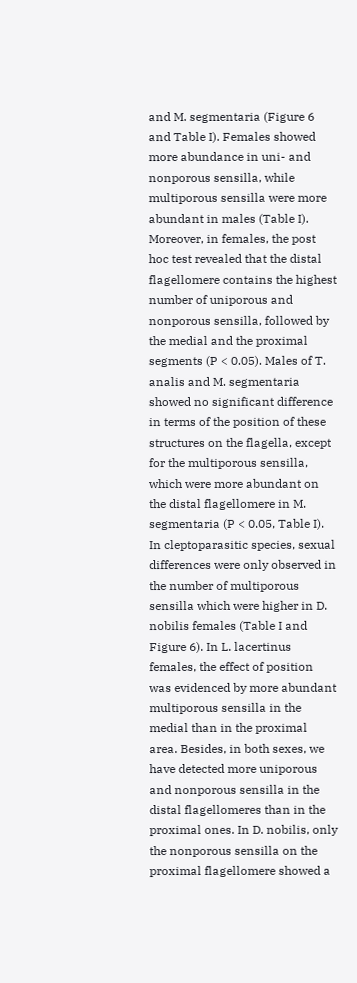and M. segmentaria (Figure 6 and Table I). Females showed more abundance in uni- and nonporous sensilla, while multiporous sensilla were more abundant in males (Table I). Moreover, in females, the post hoc test revealed that the distal flagellomere contains the highest number of uniporous and nonporous sensilla, followed by the medial and the proximal segments (P < 0.05). Males of T. analis and M. segmentaria showed no significant difference in terms of the position of these structures on the flagella, except for the multiporous sensilla, which were more abundant on the distal flagellomere in M. segmentaria (P < 0.05, Table I). In cleptoparasitic species, sexual differences were only observed in the number of multiporous sensilla which were higher in D. nobilis females (Table I and Figure 6). In L. lacertinus females, the effect of position was evidenced by more abundant multiporous sensilla in the medial than in the proximal area. Besides, in both sexes, we have detected more uniporous and nonporous sensilla in the distal flagellomeres than in the proximal ones. In D. nobilis, only the nonporous sensilla on the proximal flagellomere showed a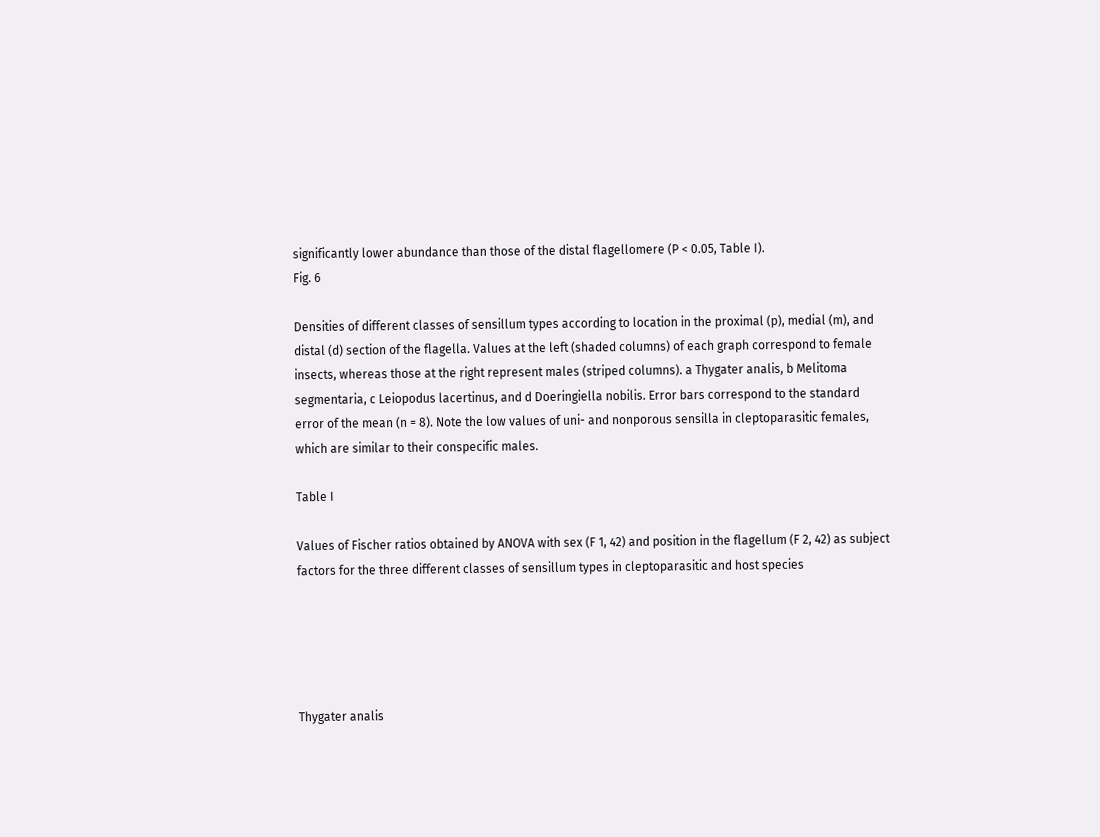significantly lower abundance than those of the distal flagellomere (P < 0.05, Table I).
Fig. 6

Densities of different classes of sensillum types according to location in the proximal (p), medial (m), and distal (d) section of the flagella. Values at the left (shaded columns) of each graph correspond to female insects, whereas those at the right represent males (striped columns). a Thygater analis, b Melitoma segmentaria, c Leiopodus lacertinus, and d Doeringiella nobilis. Error bars correspond to the standard error of the mean (n = 8). Note the low values of uni- and nonporous sensilla in cleptoparasitic females, which are similar to their conspecific males.

Table I

Values of Fischer ratios obtained by ANOVA with sex (F 1, 42) and position in the flagellum (F 2, 42) as subject factors for the three different classes of sensillum types in cleptoparasitic and host species





Thygater analis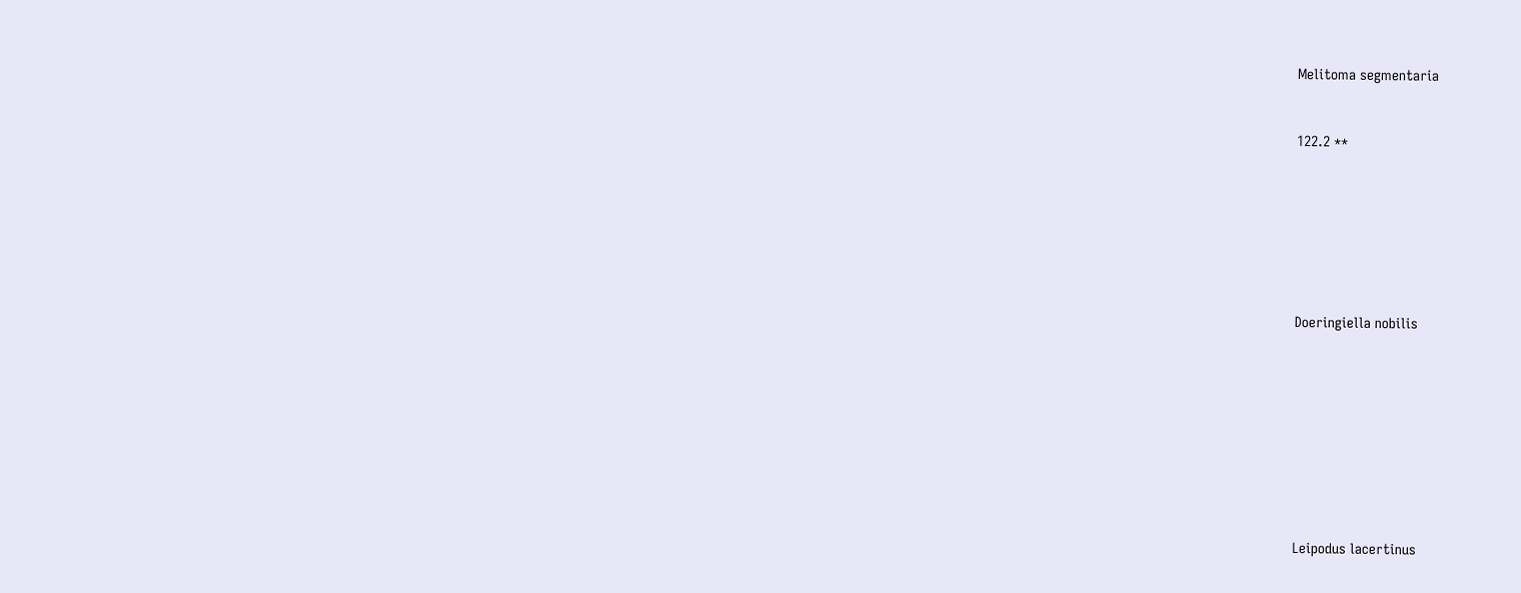Melitoma segmentaria


122.2 **







Doeringiella nobilis









Leipodus lacertinus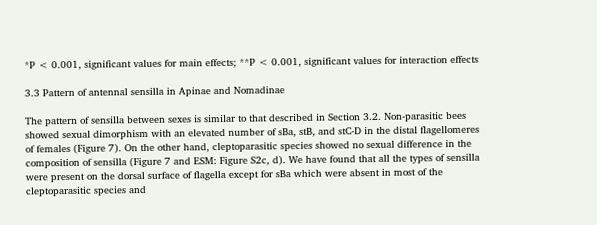*P < 0.001, significant values for main effects; **P < 0.001, significant values for interaction effects

3.3 Pattern of antennal sensilla in Apinae and Nomadinae

The pattern of sensilla between sexes is similar to that described in Section 3.2. Non-parasitic bees showed sexual dimorphism with an elevated number of sBa, stB, and stC-D in the distal flagellomeres of females (Figure 7). On the other hand, cleptoparasitic species showed no sexual difference in the composition of sensilla (Figure 7 and ESM: Figure S2c, d). We have found that all the types of sensilla were present on the dorsal surface of flagella except for sBa which were absent in most of the cleptoparasitic species and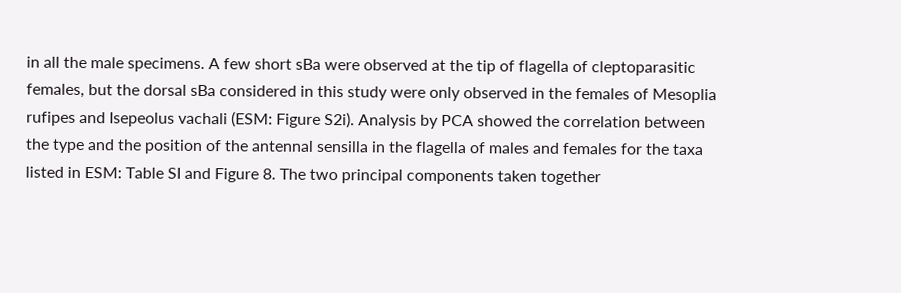in all the male specimens. A few short sBa were observed at the tip of flagella of cleptoparasitic females, but the dorsal sBa considered in this study were only observed in the females of Mesoplia rufipes and Isepeolus vachali (ESM: Figure S2i). Analysis by PCA showed the correlation between the type and the position of the antennal sensilla in the flagella of males and females for the taxa listed in ESM: Table SI and Figure 8. The two principal components taken together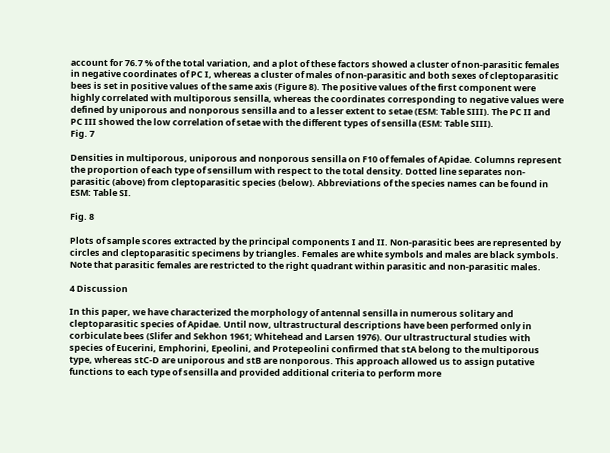account for 76.7 % of the total variation, and a plot of these factors showed a cluster of non-parasitic females in negative coordinates of PC I, whereas a cluster of males of non-parasitic and both sexes of cleptoparasitic bees is set in positive values of the same axis (Figure 8). The positive values of the first component were highly correlated with multiporous sensilla, whereas the coordinates corresponding to negative values were defined by uniporous and nonporous sensilla and to a lesser extent to setae (ESM: Table SIII). The PC II and PC III showed the low correlation of setae with the different types of sensilla (ESM: Table SIII).
Fig. 7

Densities in multiporous, uniporous and nonporous sensilla on F10 of females of Apidae. Columns represent the proportion of each type of sensillum with respect to the total density. Dotted line separates non-parasitic (above) from cleptoparasitic species (below). Abbreviations of the species names can be found in ESM: Table SI.

Fig. 8

Plots of sample scores extracted by the principal components I and II. Non-parasitic bees are represented by circles and cleptoparasitic specimens by triangles. Females are white symbols and males are black symbols. Note that parasitic females are restricted to the right quadrant within parasitic and non-parasitic males.

4 Discussion

In this paper, we have characterized the morphology of antennal sensilla in numerous solitary and cleptoparasitic species of Apidae. Until now, ultrastructural descriptions have been performed only in corbiculate bees (Slifer and Sekhon 1961; Whitehead and Larsen 1976). Our ultrastructural studies with species of Eucerini, Emphorini, Epeolini, and Protepeolini confirmed that stA belong to the multiporous type, whereas stC-D are uniporous and stB are nonporous. This approach allowed us to assign putative functions to each type of sensilla and provided additional criteria to perform more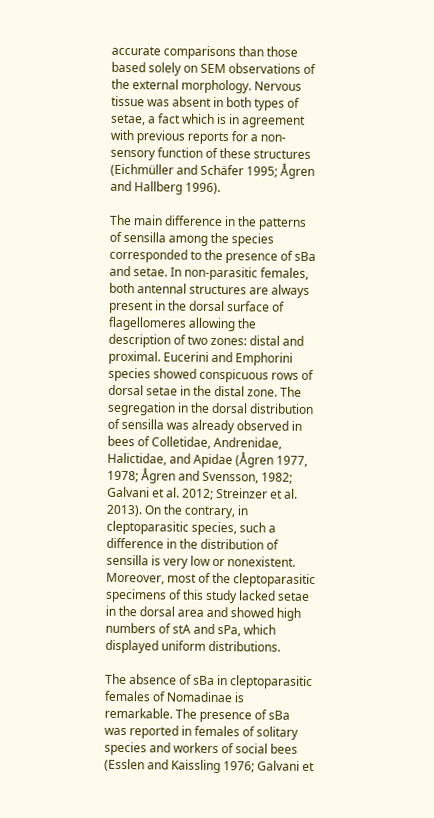accurate comparisons than those based solely on SEM observations of the external morphology. Nervous tissue was absent in both types of setae, a fact which is in agreement with previous reports for a non-sensory function of these structures (Eichmüller and Schäfer 1995; Ågren and Hallberg 1996).

The main difference in the patterns of sensilla among the species corresponded to the presence of sBa and setae. In non-parasitic females, both antennal structures are always present in the dorsal surface of flagellomeres allowing the description of two zones: distal and proximal. Eucerini and Emphorini species showed conspicuous rows of dorsal setae in the distal zone. The segregation in the dorsal distribution of sensilla was already observed in bees of Colletidae, Andrenidae, Halictidae, and Apidae (Ågren 1977, 1978; Ågren and Svensson, 1982; Galvani et al. 2012; Streinzer et al. 2013). On the contrary, in cleptoparasitic species, such a difference in the distribution of sensilla is very low or nonexistent. Moreover, most of the cleptoparasitic specimens of this study lacked setae in the dorsal area and showed high numbers of stA and sPa, which displayed uniform distributions.

The absence of sBa in cleptoparasitic females of Nomadinae is remarkable. The presence of sBa was reported in females of solitary species and workers of social bees (Esslen and Kaissling 1976; Galvani et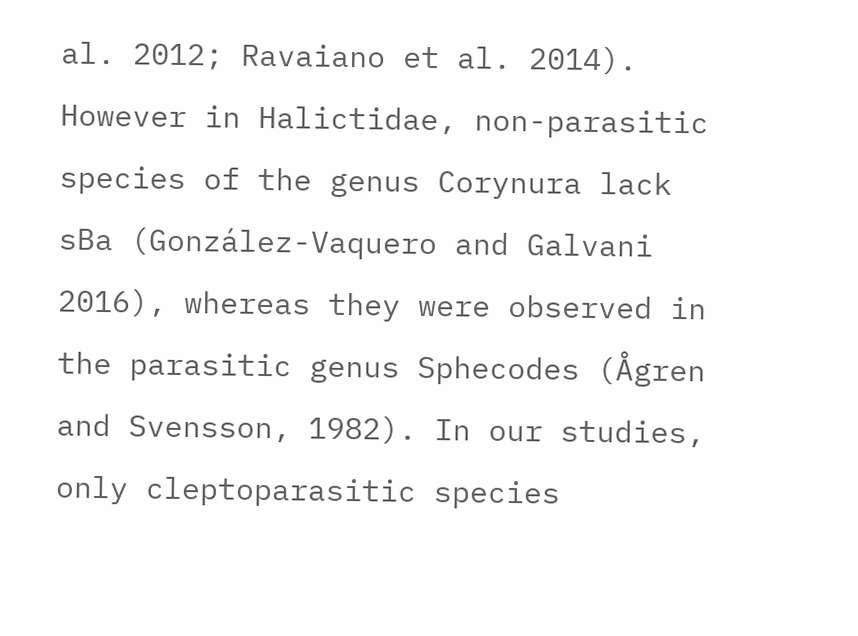al. 2012; Ravaiano et al. 2014). However in Halictidae, non-parasitic species of the genus Corynura lack sBa (González-Vaquero and Galvani 2016), whereas they were observed in the parasitic genus Sphecodes (Ågren and Svensson, 1982). In our studies, only cleptoparasitic species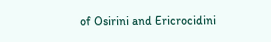of Osirini and Ericrocidini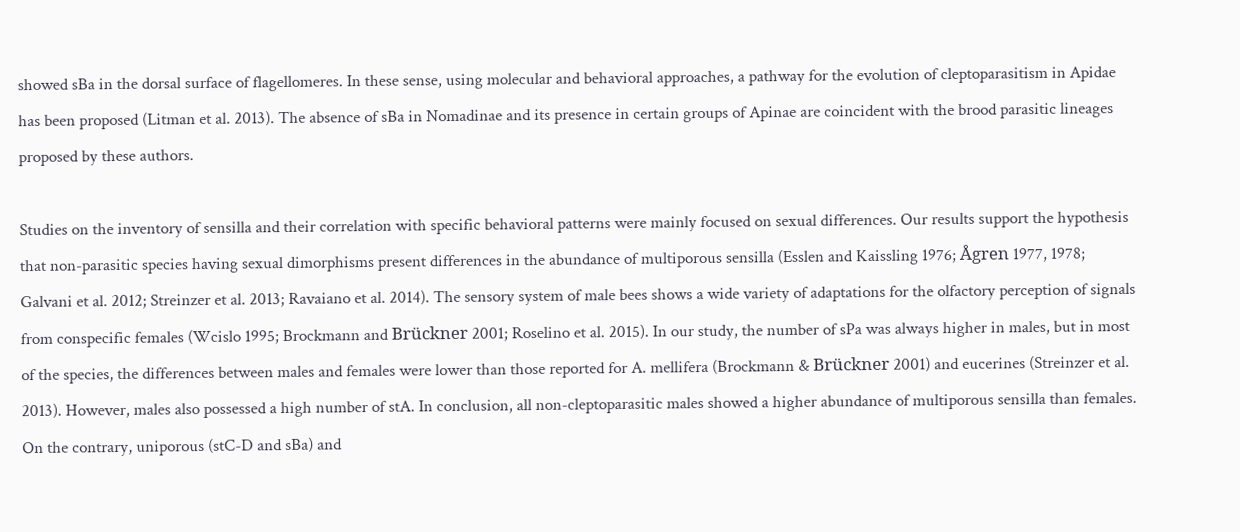showed sBa in the dorsal surface of flagellomeres. In these sense, using molecular and behavioral approaches, a pathway for the evolution of cleptoparasitism in Apidae has been proposed (Litman et al. 2013). The absence of sBa in Nomadinae and its presence in certain groups of Apinae are coincident with the brood parasitic lineages proposed by these authors.

Studies on the inventory of sensilla and their correlation with specific behavioral patterns were mainly focused on sexual differences. Our results support the hypothesis that non-parasitic species having sexual dimorphisms present differences in the abundance of multiporous sensilla (Esslen and Kaissling 1976; Ågren 1977, 1978; Galvani et al. 2012; Streinzer et al. 2013; Ravaiano et al. 2014). The sensory system of male bees shows a wide variety of adaptations for the olfactory perception of signals from conspecific females (Wcislo 1995; Brockmann and Brückner 2001; Roselino et al. 2015). In our study, the number of sPa was always higher in males, but in most of the species, the differences between males and females were lower than those reported for A. mellifera (Brockmann & Brückner 2001) and eucerines (Streinzer et al. 2013). However, males also possessed a high number of stA. In conclusion, all non-cleptoparasitic males showed a higher abundance of multiporous sensilla than females. On the contrary, uniporous (stC-D and sBa) and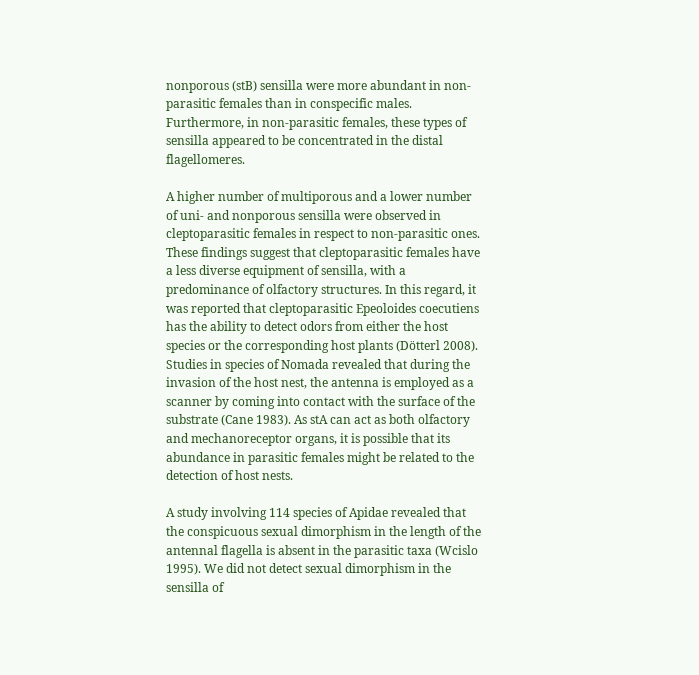nonporous (stB) sensilla were more abundant in non-parasitic females than in conspecific males. Furthermore, in non-parasitic females, these types of sensilla appeared to be concentrated in the distal flagellomeres.

A higher number of multiporous and a lower number of uni- and nonporous sensilla were observed in cleptoparasitic females in respect to non-parasitic ones. These findings suggest that cleptoparasitic females have a less diverse equipment of sensilla, with a predominance of olfactory structures. In this regard, it was reported that cleptoparasitic Epeoloides coecutiens has the ability to detect odors from either the host species or the corresponding host plants (Dötterl 2008). Studies in species of Nomada revealed that during the invasion of the host nest, the antenna is employed as a scanner by coming into contact with the surface of the substrate (Cane 1983). As stA can act as both olfactory and mechanoreceptor organs, it is possible that its abundance in parasitic females might be related to the detection of host nests.

A study involving 114 species of Apidae revealed that the conspicuous sexual dimorphism in the length of the antennal flagella is absent in the parasitic taxa (Wcislo 1995). We did not detect sexual dimorphism in the sensilla of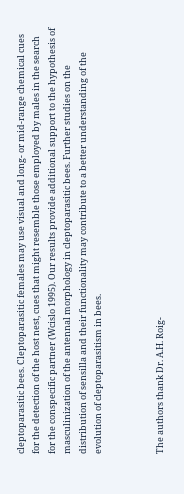cleptoparasitic bees. Cleptoparasitic females may use visual and long- or mid-range chemical cues for the detection of the host nest, cues that might resemble those employed by males in the search for the conspecific partner (Wcislo 1995). Our results provide additional support to the hypothesis of masculinization of the antennal morphology in cleptoparasitic bees. Further studies on the distribution of sensilla and their functionality may contribute to a better understanding of the evolution of cleptoparasitism in bees.



The authors thank Dr. A.H. Roig-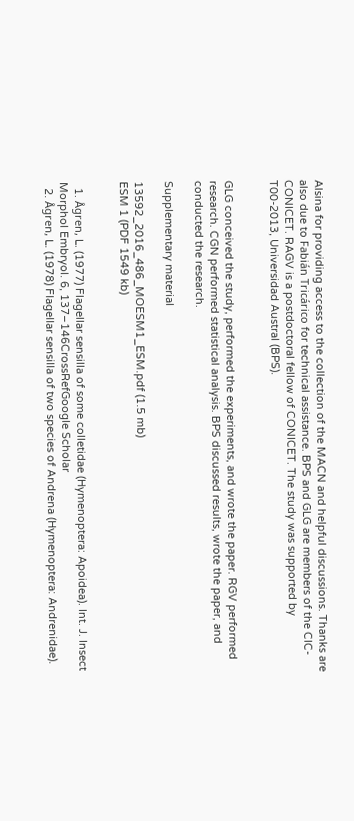Alsina for providing access to the collection of the MACN and helpful discussions. Thanks are also due to Fabián Tricárico for technical assistance. BPS and GLG are members of the CIC-CONICET. RAGV is a postdoctoral fellow of CONICET. The study was supported by T00-2013, Universidad Austral (BPS).


GLG conceived the study, performed the experiments, and wrote the paper. RGV performed research. CGN performed statistical analysis. BPS discussed results, wrote the paper, and conducted the research.

Supplementary material

13592_2016_486_MOESM1_ESM.pdf (1.5 mb)
ESM 1 (PDF 1549 kb)


  1. Ågren, L. (1977) Flagellar sensilla of some colletidae (Hymenoptera: Apoidea). Int. J. Insect Morphol Embryol. 6, 137–146CrossRefGoogle Scholar
  2. Ågren, L. (1978) Flagellar sensilla of two species of Andrena (Hymenoptera: Andrenidae).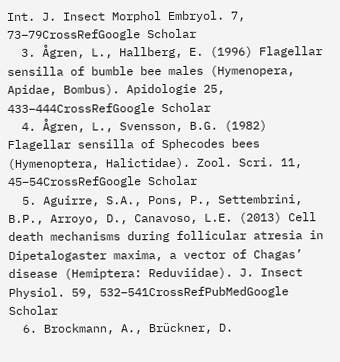Int. J. Insect Morphol Embryol. 7, 73–79CrossRefGoogle Scholar
  3. Ågren, L., Hallberg, E. (1996) Flagellar sensilla of bumble bee males (Hymenopera, Apidae, Bombus). Apidologie 25, 433–444CrossRefGoogle Scholar
  4. Ågren, L., Svensson, B.G. (1982) Flagellar sensilla of Sphecodes bees (Hymenoptera, Halictidae). Zool. Scri. 11, 45–54CrossRefGoogle Scholar
  5. Aguirre, S.A., Pons, P., Settembrini, B.P., Arroyo, D., Canavoso, L.E. (2013) Cell death mechanisms during follicular atresia in Dipetalogaster maxima, a vector of Chagas’ disease (Hemiptera: Reduviidae). J. Insect Physiol. 59, 532–541CrossRefPubMedGoogle Scholar
  6. Brockmann, A., Brückner, D.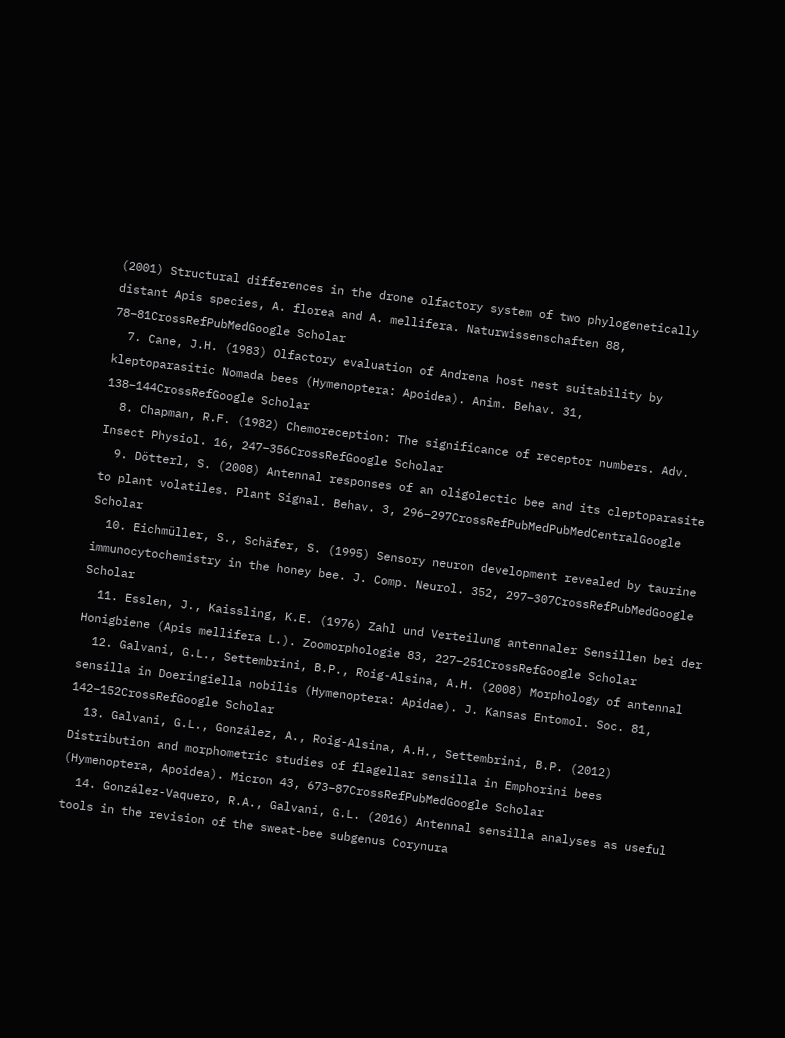(2001) Structural differences in the drone olfactory system of two phylogenetically distant Apis species, A. florea and A. mellifera. Naturwissenschaften 88, 78–81CrossRefPubMedGoogle Scholar
  7. Cane, J.H. (1983) Olfactory evaluation of Andrena host nest suitability by kleptoparasitic Nomada bees (Hymenoptera: Apoidea). Anim. Behav. 31, 138–144CrossRefGoogle Scholar
  8. Chapman, R.F. (1982) Chemoreception: The significance of receptor numbers. Adv. Insect Physiol. 16, 247–356CrossRefGoogle Scholar
  9. Dötterl, S. (2008) Antennal responses of an oligolectic bee and its cleptoparasite to plant volatiles. Plant Signal. Behav. 3, 296–297CrossRefPubMedPubMedCentralGoogle Scholar
  10. Eichmüller, S., Schäfer, S. (1995) Sensory neuron development revealed by taurine immunocytochemistry in the honey bee. J. Comp. Neurol. 352, 297–307CrossRefPubMedGoogle Scholar
  11. Esslen, J., Kaissling, K.E. (1976) Zahl und Verteilung antennaler Sensillen bei der Honigbiene (Apis mellifera L.). Zoomorphologie 83, 227–251CrossRefGoogle Scholar
  12. Galvani, G.L., Settembrini, B.P., Roig-Alsina, A.H. (2008) Morphology of antennal sensilla in Doeringiella nobilis (Hymenoptera: Apidae). J. Kansas Entomol. Soc. 81, 142–152CrossRefGoogle Scholar
  13. Galvani, G.L., González, A., Roig-Alsina, A.H., Settembrini, B.P. (2012) Distribution and morphometric studies of flagellar sensilla in Emphorini bees (Hymenoptera, Apoidea). Micron 43, 673–87CrossRefPubMedGoogle Scholar
  14. González-Vaquero, R.A., Galvani, G.L. (2016) Antennal sensilla analyses as useful tools in the revision of the sweat-bee subgenus Corynura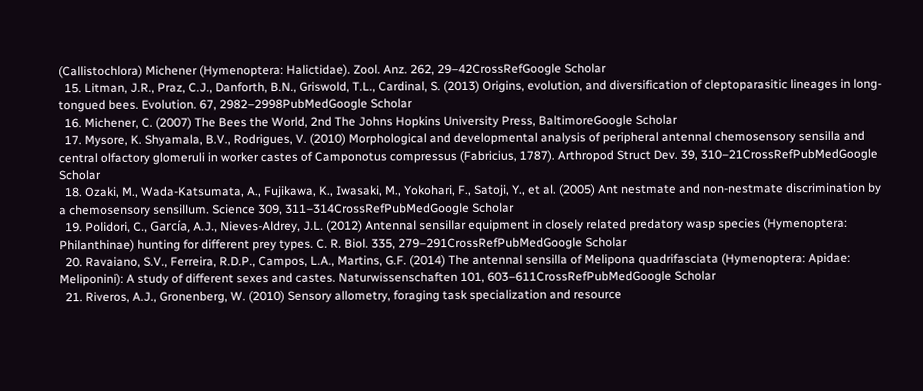(Callistochlora) Michener (Hymenoptera: Halictidae). Zool. Anz. 262, 29–42CrossRefGoogle Scholar
  15. Litman, J.R., Praz, C.J., Danforth, B.N., Griswold, T.L., Cardinal, S. (2013) Origins, evolution, and diversification of cleptoparasitic lineages in long-tongued bees. Evolution. 67, 2982–2998PubMedGoogle Scholar
  16. Michener, C. (2007) The Bees the World, 2nd The Johns Hopkins University Press, BaltimoreGoogle Scholar
  17. Mysore, K. Shyamala, B.V., Rodrigues, V. (2010) Morphological and developmental analysis of peripheral antennal chemosensory sensilla and central olfactory glomeruli in worker castes of Camponotus compressus (Fabricius, 1787). Arthropod Struct Dev. 39, 310–21CrossRefPubMedGoogle Scholar
  18. Ozaki, M., Wada-Katsumata, A., Fujikawa, K., Iwasaki, M., Yokohari, F., Satoji, Y., et al. (2005) Ant nestmate and non-nestmate discrimination by a chemosensory sensillum. Science 309, 311–314CrossRefPubMedGoogle Scholar
  19. Polidori, C., García, A.J., Nieves-Aldrey, J.L. (2012) Antennal sensillar equipment in closely related predatory wasp species (Hymenoptera: Philanthinae) hunting for different prey types. C. R. Biol. 335, 279–291CrossRefPubMedGoogle Scholar
  20. Ravaiano, S.V., Ferreira, R.D.P., Campos, L.A., Martins, G.F. (2014) The antennal sensilla of Melipona quadrifasciata (Hymenoptera: Apidae: Meliponini): A study of different sexes and castes. Naturwissenschaften 101, 603–611CrossRefPubMedGoogle Scholar
  21. Riveros, A.J., Gronenberg, W. (2010) Sensory allometry, foraging task specialization and resource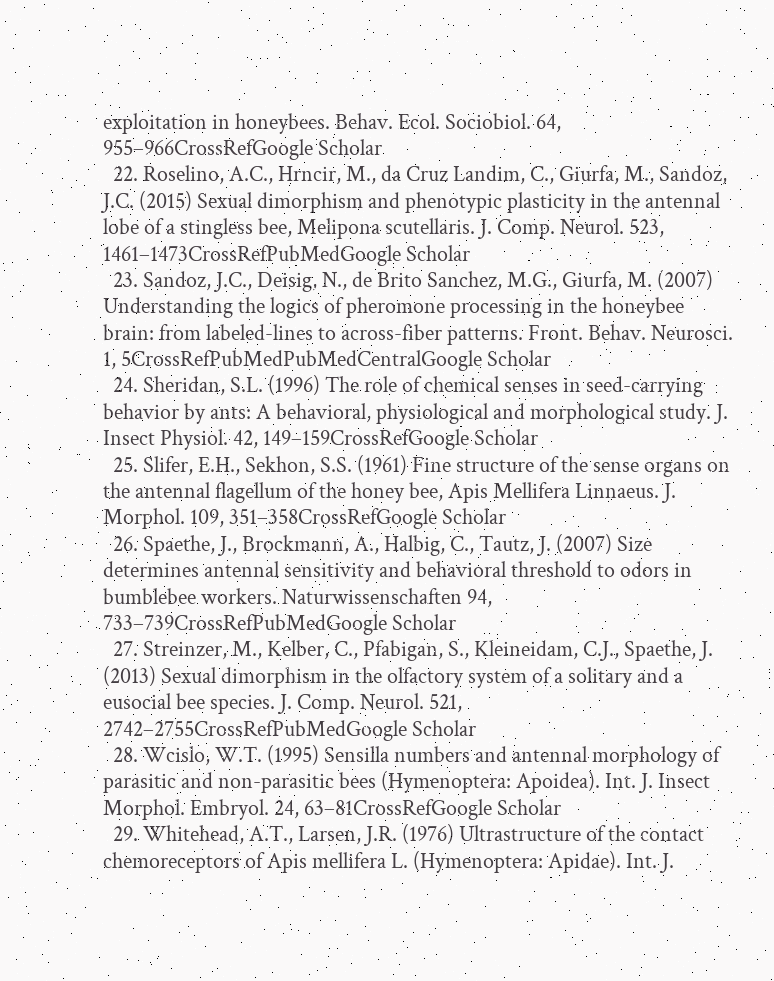exploitation in honeybees. Behav. Ecol. Sociobiol. 64, 955–966CrossRefGoogle Scholar
  22. Roselino, A.C., Hrncir, M., da Cruz Landim, C., Giurfa, M., Sandoz, J.C. (2015) Sexual dimorphism and phenotypic plasticity in the antennal lobe of a stingless bee, Melipona scutellaris. J. Comp. Neurol. 523, 1461–1473CrossRefPubMedGoogle Scholar
  23. Sandoz, J.C., Deisig, N., de Brito Sanchez, M.G., Giurfa, M. (2007) Understanding the logics of pheromone processing in the honeybee brain: from labeled-lines to across-fiber patterns. Front. Behav. Neurosci. 1, 5CrossRefPubMedPubMedCentralGoogle Scholar
  24. Sheridan, S.L. (1996) The role of chemical senses in seed-carrying behavior by ants: A behavioral, physiological and morphological study. J. Insect Physiol. 42, 149–159CrossRefGoogle Scholar
  25. Slifer, E.H., Sekhon, S.S. (1961) Fine structure of the sense organs on the antennal flagellum of the honey bee, Apis Mellifera Linnaeus. J. Morphol. 109, 351–358CrossRefGoogle Scholar
  26. Spaethe, J., Brockmann, A., Halbig, C., Tautz, J. (2007) Size determines antennal sensitivity and behavioral threshold to odors in bumblebee workers. Naturwissenschaften 94, 733–739CrossRefPubMedGoogle Scholar
  27. Streinzer, M., Kelber, C., Pfabigan, S., Kleineidam, C.J., Spaethe, J. (2013) Sexual dimorphism in the olfactory system of a solitary and a eusocial bee species. J. Comp. Neurol. 521, 2742–2755CrossRefPubMedGoogle Scholar
  28. Wcislo, W.T. (1995) Sensilla numbers and antennal morphology of parasitic and non-parasitic bees (Hymenoptera: Apoidea). Int. J. Insect Morphol. Embryol. 24, 63–81CrossRefGoogle Scholar
  29. Whitehead, A.T., Larsen, J.R. (1976) Ultrastructure of the contact chemoreceptors of Apis mellifera L. (Hymenoptera: Apidae). Int. J.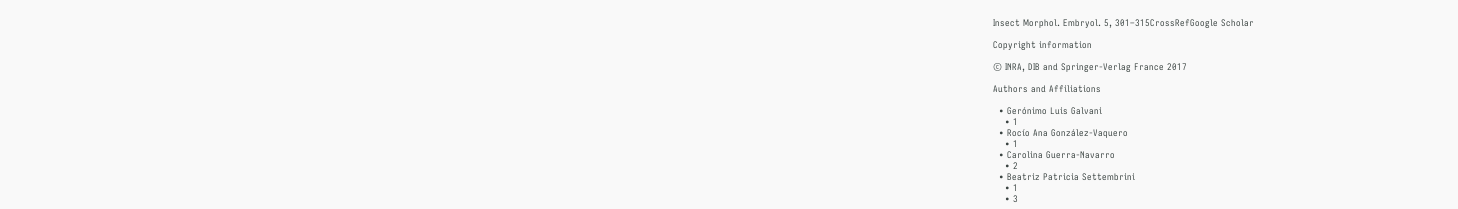Insect Morphol. Embryol. 5, 301–315CrossRefGoogle Scholar

Copyright information

© INRA, DIB and Springer-Verlag France 2017

Authors and Affiliations

  • Gerónimo Luis Galvani
    • 1
  • Rocío Ana González-Vaquero
    • 1
  • Carolina Guerra-Navarro
    • 2
  • Beatriz Patricia Settembrini
    • 1
    • 3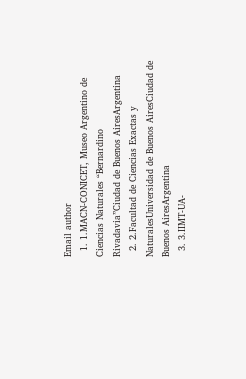Email author
  1. 1.MACN-CONICET, Museo Argentino de Ciencias Naturales “Bernardino Rivadavia”Ciudad de Buenos AiresArgentina
  2. 2.Facultad de Ciencias Exactas y NaturalesUniversidad de Buenos AiresCiudad de Buenos AiresArgentina
  3. 3.IIMT-UA-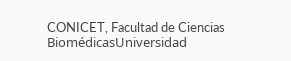CONICET, Facultad de Ciencias BiomédicasUniversidad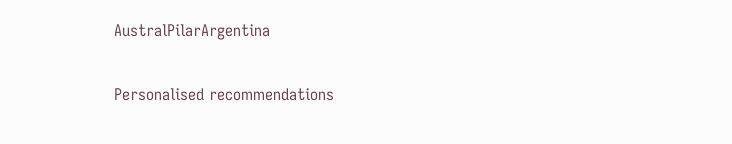AustralPilarArgentina

Personalised recommendations